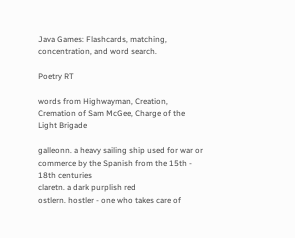Java Games: Flashcards, matching, concentration, and word search.

Poetry RT

words from Highwayman, Creation, Cremation of Sam McGee, Charge of the Light Brigade

galleonn. a heavy sailing ship used for war or commerce by the Spanish from the 15th - 18th centuries
claretn. a dark purplish red
ostlern. hostler - one who takes care of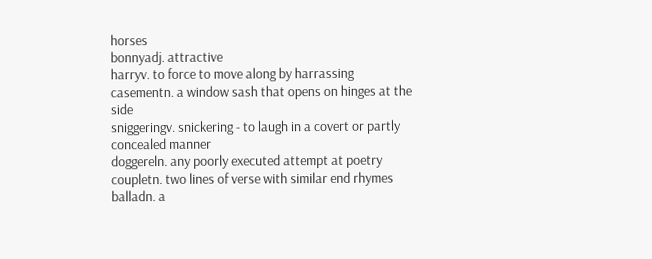horses
bonnyadj. attractive
harryv. to force to move along by harrassing
casementn. a window sash that opens on hinges at the side
sniggeringv. snickering - to laugh in a covert or partly concealed manner
doggereln. any poorly executed attempt at poetry
coupletn. two lines of verse with similar end rhymes
balladn. a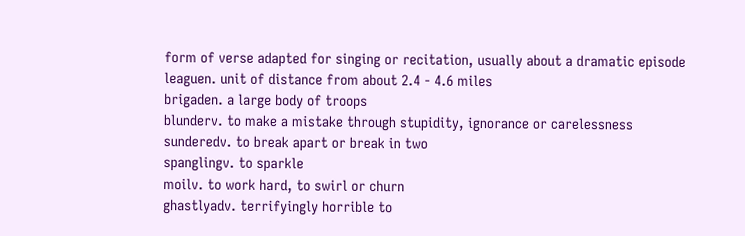form of verse adapted for singing or recitation, usually about a dramatic episode
leaguen. unit of distance from about 2.4 - 4.6 miles
brigaden. a large body of troops
blunderv. to make a mistake through stupidity, ignorance or carelessness
sunderedv. to break apart or break in two
spanglingv. to sparkle
moilv. to work hard, to swirl or churn
ghastlyadv. terrifyingly horrible to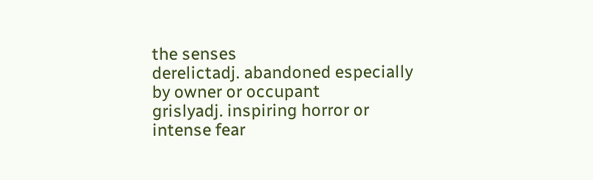the senses
derelictadj. abandoned especially by owner or occupant
grislyadj. inspiring horror or intense fear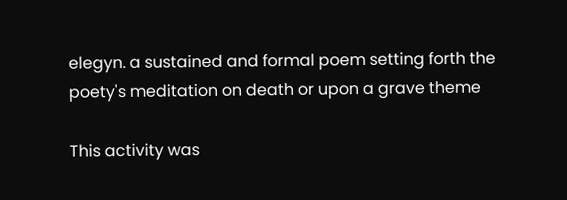elegyn. a sustained and formal poem setting forth the poety's meditation on death or upon a grave theme

This activity was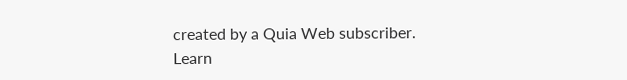created by a Quia Web subscriber.
Learn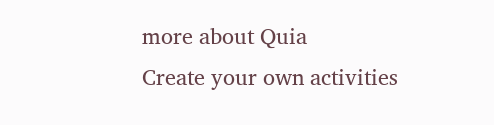more about Quia
Create your own activities